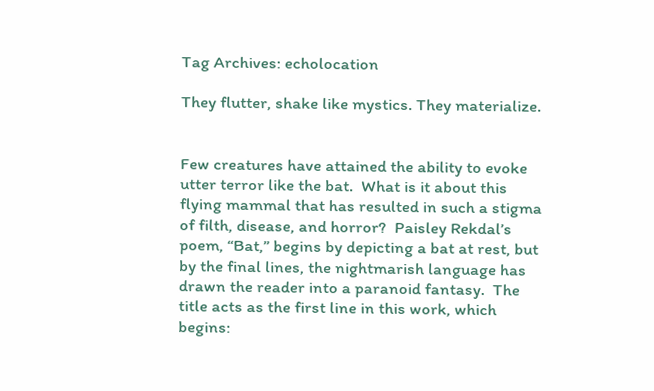Tag Archives: echolocation

They flutter, shake like mystics. They materialize.


Few creatures have attained the ability to evoke utter terror like the bat.  What is it about this flying mammal that has resulted in such a stigma of filth, disease, and horror?  Paisley Rekdal’s poem, “Bat,” begins by depicting a bat at rest, but by the final lines, the nightmarish language has drawn the reader into a paranoid fantasy.  The title acts as the first line in this work, which begins: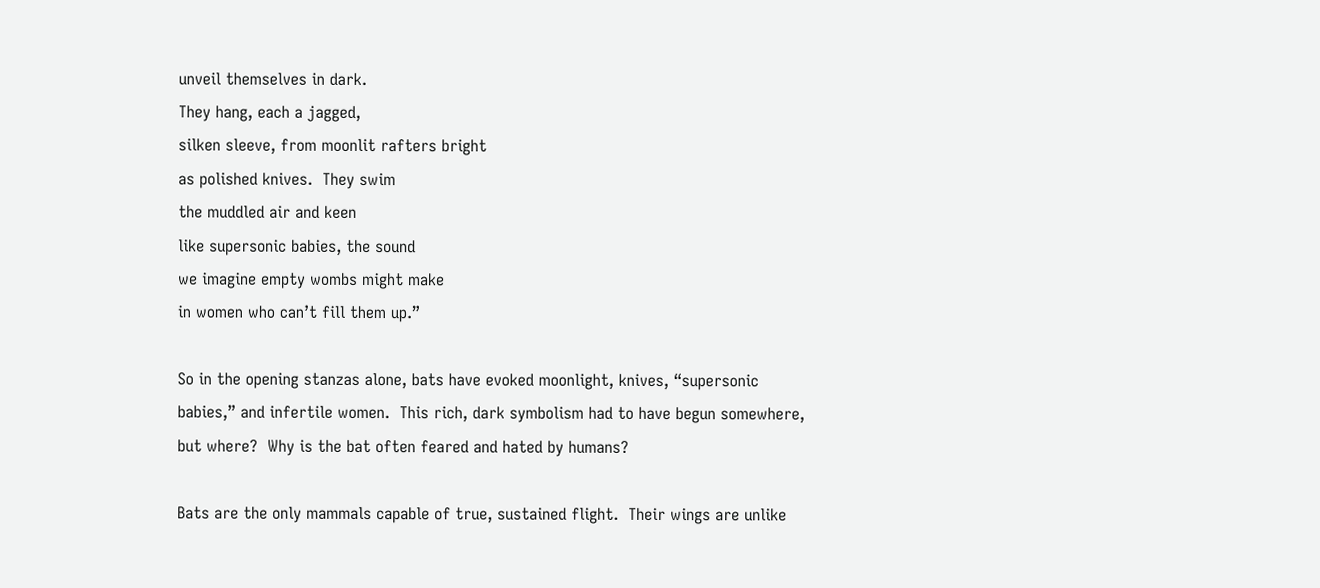unveil themselves in dark.
They hang, each a jagged,
silken sleeve, from moonlit rafters bright
as polished knives.  They swim
the muddled air and keen
like supersonic babies, the sound
we imagine empty wombs might make
in women who can’t fill them up.”

So in the opening stanzas alone, bats have evoked moonlight, knives, “supersonic babies,” and infertile women.  This rich, dark symbolism had to have begun somewhere, but where?  Why is the bat often feared and hated by humans?

Bats are the only mammals capable of true, sustained flight.  Their wings are unlike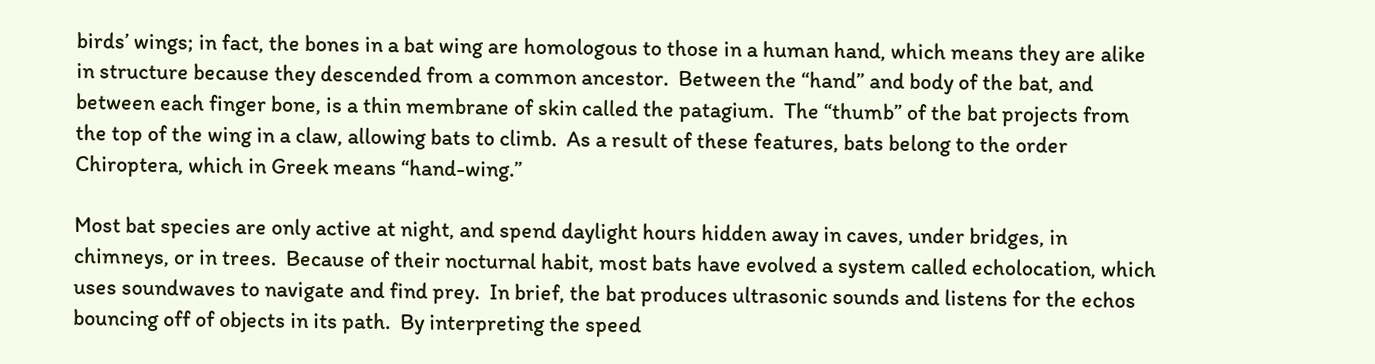birds’ wings; in fact, the bones in a bat wing are homologous to those in a human hand, which means they are alike in structure because they descended from a common ancestor.  Between the “hand” and body of the bat, and between each finger bone, is a thin membrane of skin called the patagium.  The “thumb” of the bat projects from the top of the wing in a claw, allowing bats to climb.  As a result of these features, bats belong to the order Chiroptera, which in Greek means “hand-wing.”

Most bat species are only active at night, and spend daylight hours hidden away in caves, under bridges, in chimneys, or in trees.  Because of their nocturnal habit, most bats have evolved a system called echolocation, which uses soundwaves to navigate and find prey.  In brief, the bat produces ultrasonic sounds and listens for the echos bouncing off of objects in its path.  By interpreting the speed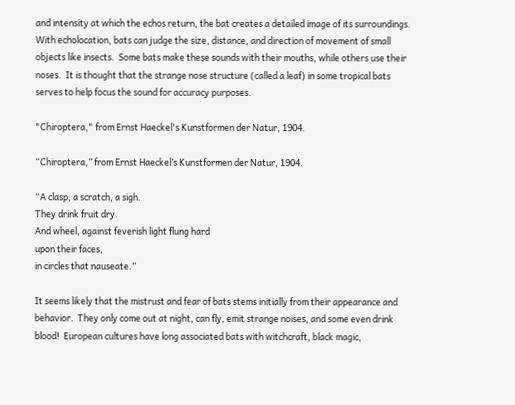and intensity at which the echos return, the bat creates a detailed image of its surroundings.  With echolocation, bats can judge the size, distance, and direction of movement of small objects like insects.  Some bats make these sounds with their mouths, while others use their noses.  It is thought that the strange nose structure (called a leaf) in some tropical bats serves to help focus the sound for accuracy purposes.

"Chiroptera," from Ernst Haeckel's Kunstformen der Natur, 1904.

“Chiroptera,” from Ernst Haeckel’s Kunstformen der Natur, 1904.

“A clasp, a scratch, a sigh.
They drink fruit dry.
And wheel, against feverish light flung hard
upon their faces,
in circles that nauseate.”

It seems likely that the mistrust and fear of bats stems initially from their appearance and behavior.  They only come out at night, can fly, emit strange noises, and some even drink blood!  European cultures have long associated bats with witchcraft, black magic,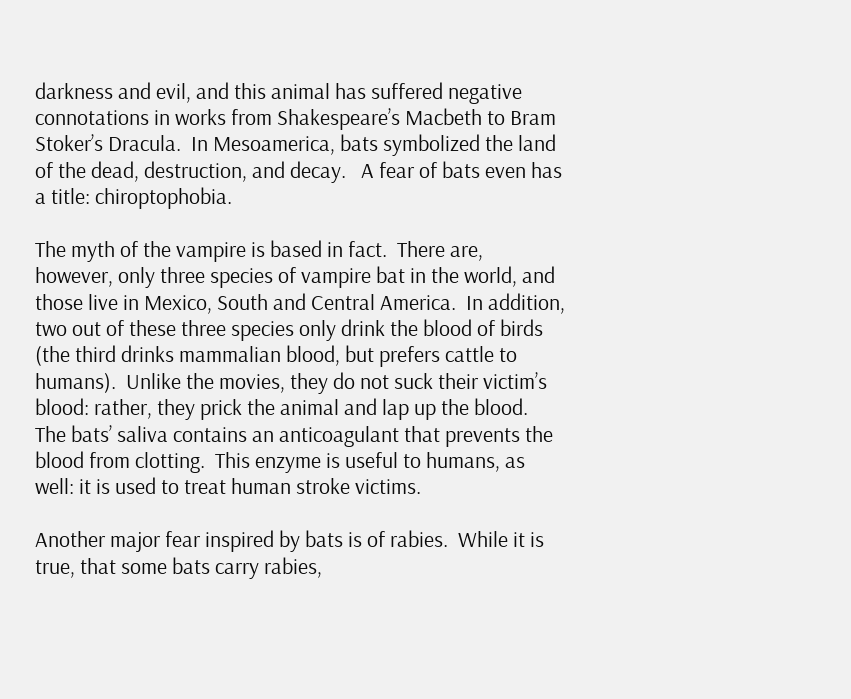darkness and evil, and this animal has suffered negative connotations in works from Shakespeare’s Macbeth to Bram Stoker’s Dracula.  In Mesoamerica, bats symbolized the land of the dead, destruction, and decay.   A fear of bats even has a title: chiroptophobia.

The myth of the vampire is based in fact.  There are, however, only three species of vampire bat in the world, and those live in Mexico, South and Central America.  In addition, two out of these three species only drink the blood of birds (the third drinks mammalian blood, but prefers cattle to humans).  Unlike the movies, they do not suck their victim’s blood: rather, they prick the animal and lap up the blood.  The bats’ saliva contains an anticoagulant that prevents the blood from clotting.  This enzyme is useful to humans, as well: it is used to treat human stroke victims.

Another major fear inspired by bats is of rabies.  While it is true, that some bats carry rabies,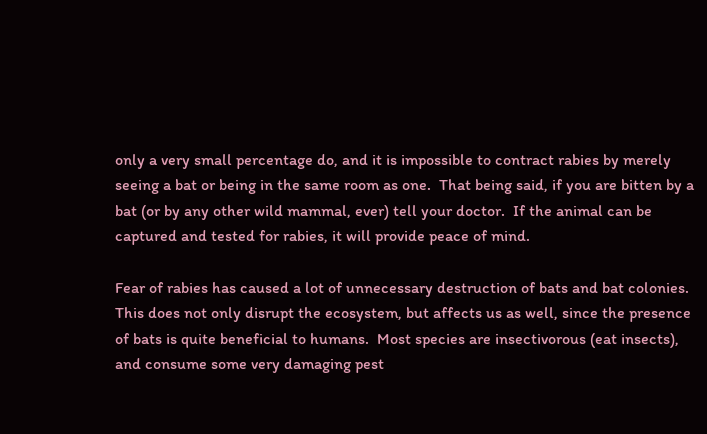only a very small percentage do, and it is impossible to contract rabies by merely seeing a bat or being in the same room as one.  That being said, if you are bitten by a bat (or by any other wild mammal, ever) tell your doctor.  If the animal can be captured and tested for rabies, it will provide peace of mind.

Fear of rabies has caused a lot of unnecessary destruction of bats and bat colonies.  This does not only disrupt the ecosystem, but affects us as well, since the presence of bats is quite beneficial to humans.  Most species are insectivorous (eat insects), and consume some very damaging pest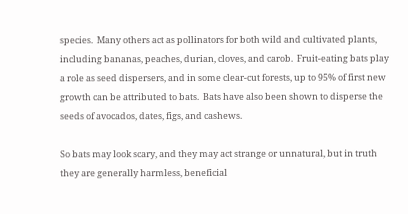species.  Many others act as pollinators for both wild and cultivated plants, including bananas, peaches, durian, cloves, and carob.  Fruit-eating bats play a role as seed dispersers, and in some clear-cut forests, up to 95% of first new growth can be attributed to bats.  Bats have also been shown to disperse the seeds of avocados, dates, figs, and cashews.

So bats may look scary, and they may act strange or unnatural, but in truth they are generally harmless, beneficial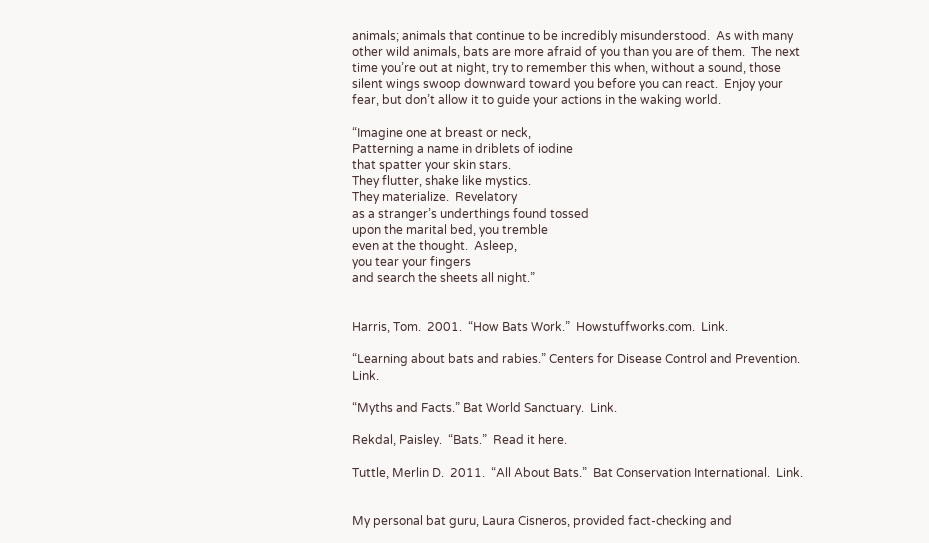animals; animals that continue to be incredibly misunderstood.  As with many other wild animals, bats are more afraid of you than you are of them.  The next time you’re out at night, try to remember this when, without a sound, those silent wings swoop downward toward you before you can react.  Enjoy your fear, but don’t allow it to guide your actions in the waking world.

“Imagine one at breast or neck,
Patterning a name in driblets of iodine
that spatter your skin stars.
They flutter, shake like mystics.
They materialize.  Revelatory
as a stranger’s underthings found tossed
upon the marital bed, you tremble
even at the thought.  Asleep,
you tear your fingers
and search the sheets all night.”


Harris, Tom.  2001.  “How Bats Work.”  Howstuffworks.com.  Link.

“Learning about bats and rabies.” Centers for Disease Control and Prevention.  Link.

“Myths and Facts.” Bat World Sanctuary.  Link.

Rekdal, Paisley.  “Bats.”  Read it here.

Tuttle, Merlin D.  2011.  “All About Bats.”  Bat Conservation International.  Link.


My personal bat guru, Laura Cisneros, provided fact-checking and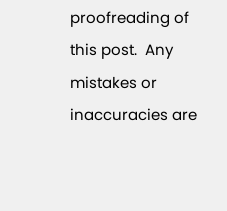proofreading of this post.  Any mistakes or inaccuracies are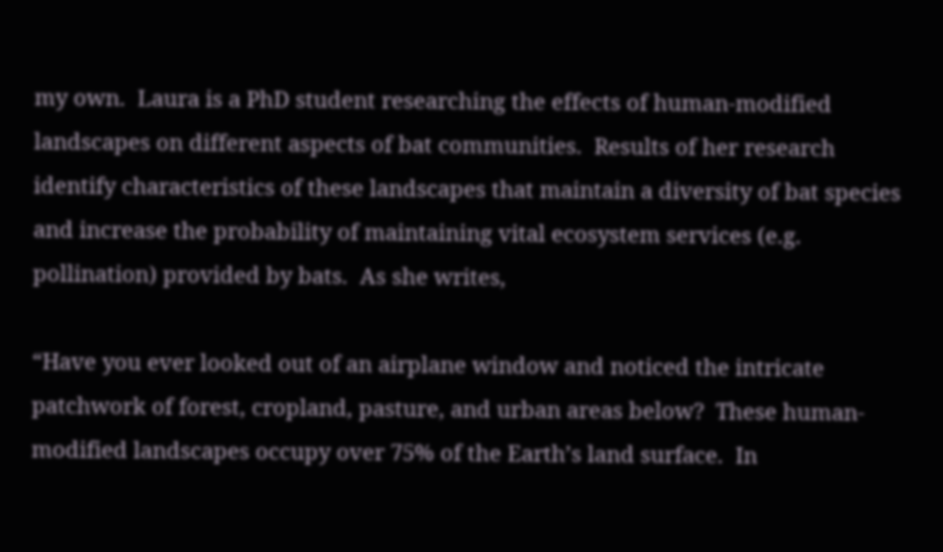my own.  Laura is a PhD student researching the effects of human-modified landscapes on different aspects of bat communities.  Results of her research identify characteristics of these landscapes that maintain a diversity of bat species and increase the probability of maintaining vital ecosystem services (e.g. pollination) provided by bats.  As she writes,

“Have you ever looked out of an airplane window and noticed the intricate patchwork of forest, cropland, pasture, and urban areas below?  These human-modified landscapes occupy over 75% of the Earth’s land surface.  In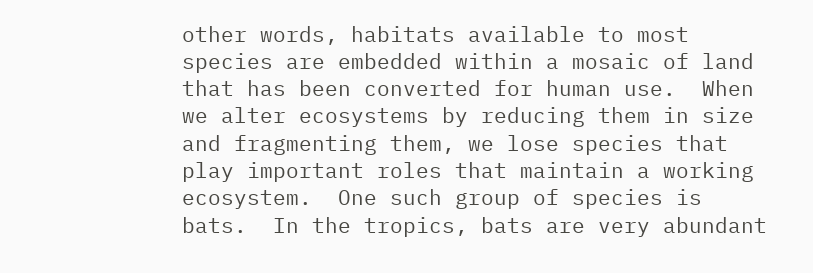other words, habitats available to most species are embedded within a mosaic of land that has been converted for human use.  When we alter ecosystems by reducing them in size and fragmenting them, we lose species that play important roles that maintain a working ecosystem.  One such group of species is bats.  In the tropics, bats are very abundant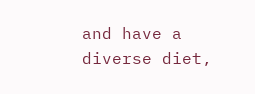and have a diverse diet,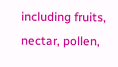including fruits, nectar, pollen,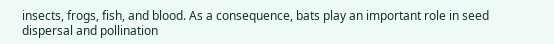insects, frogs, fish, and blood. As a consequence, bats play an important role in seed dispersal and pollination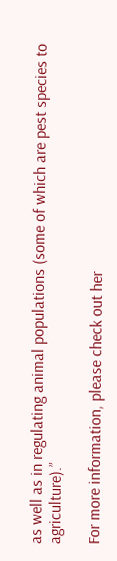as well as in regulating animal populations (some of which are pest species to agriculture).”

For more information, please check out her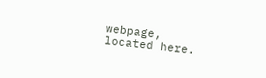webpage, located here.